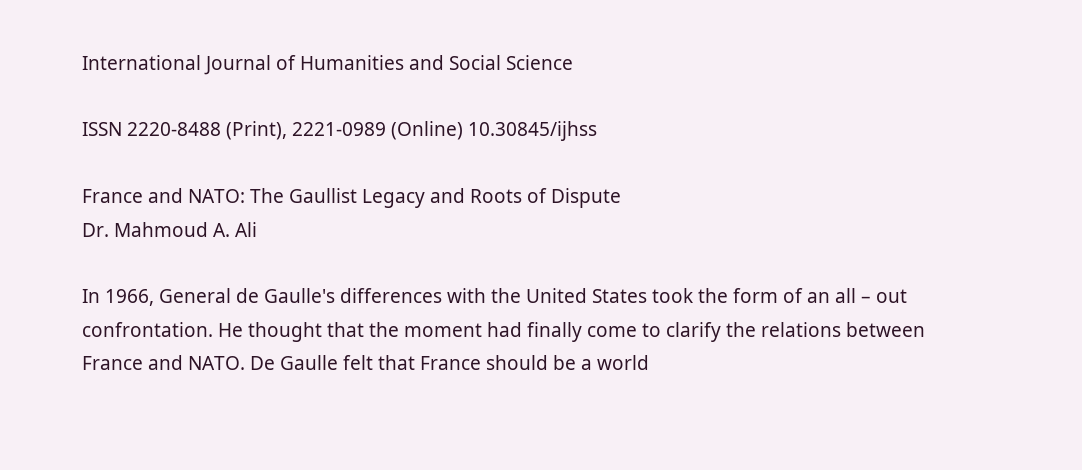International Journal of Humanities and Social Science

ISSN 2220-8488 (Print), 2221-0989 (Online) 10.30845/ijhss

France and NATO: The Gaullist Legacy and Roots of Dispute
Dr. Mahmoud A. Ali

In 1966, General de Gaulle's differences with the United States took the form of an all – out confrontation. He thought that the moment had finally come to clarify the relations between France and NATO. De Gaulle felt that France should be a world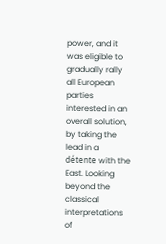power, and it was eligible to gradually rally all European parties interested in an overall solution, by taking the lead in a détente with the East. Looking beyond the classical interpretations of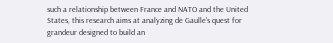such a relationship between France and NATO and the United States, this research aims at analyzing de Gaulle's quest for grandeur designed to build an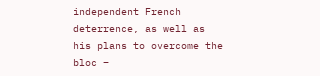independent French deterrence, as well as his plans to overcome the bloc –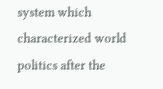system which characterized world politics after the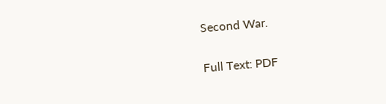Second War.

Full Text: PDF